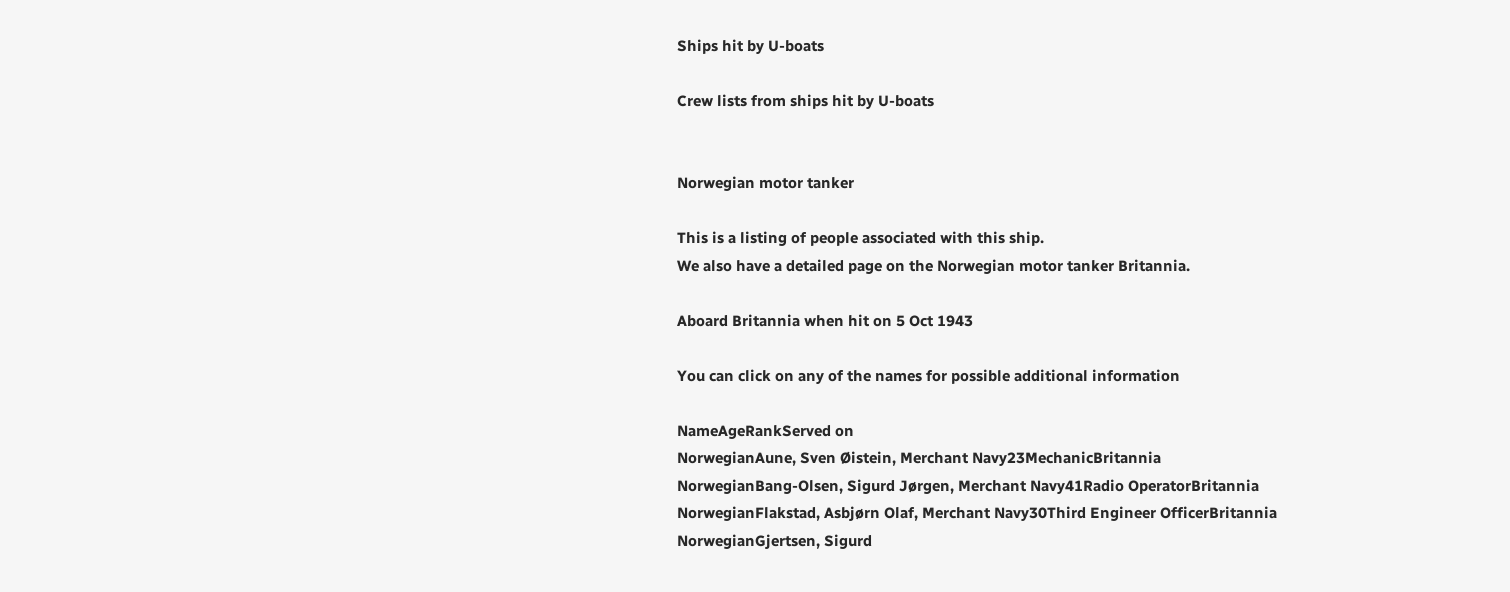Ships hit by U-boats

Crew lists from ships hit by U-boats


Norwegian motor tanker

This is a listing of people associated with this ship.
We also have a detailed page on the Norwegian motor tanker Britannia.

Aboard Britannia when hit on 5 Oct 1943

You can click on any of the names for possible additional information

NameAgeRankServed on
NorwegianAune, Sven Øistein, Merchant Navy23MechanicBritannia
NorwegianBang-Olsen, Sigurd Jørgen, Merchant Navy41Radio OperatorBritannia
NorwegianFlakstad, Asbjørn Olaf, Merchant Navy30Third Engineer OfficerBritannia
NorwegianGjertsen, Sigurd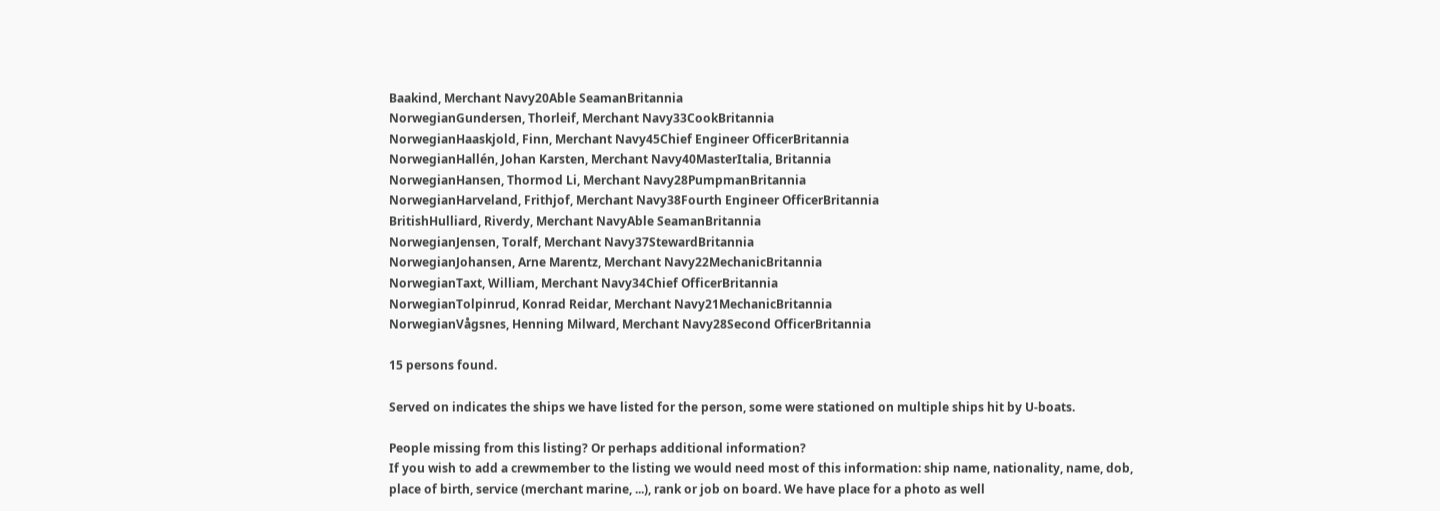Baakind, Merchant Navy20Able SeamanBritannia
NorwegianGundersen, Thorleif, Merchant Navy33CookBritannia
NorwegianHaaskjold, Finn, Merchant Navy45Chief Engineer OfficerBritannia
NorwegianHallén, Johan Karsten, Merchant Navy40MasterItalia, Britannia
NorwegianHansen, Thormod Li, Merchant Navy28PumpmanBritannia
NorwegianHarveland, Frithjof, Merchant Navy38Fourth Engineer OfficerBritannia
BritishHulliard, Riverdy, Merchant NavyAble SeamanBritannia
NorwegianJensen, Toralf, Merchant Navy37StewardBritannia
NorwegianJohansen, Arne Marentz, Merchant Navy22MechanicBritannia
NorwegianTaxt, William, Merchant Navy34Chief OfficerBritannia
NorwegianTolpinrud, Konrad Reidar, Merchant Navy21MechanicBritannia
NorwegianVågsnes, Henning Milward, Merchant Navy28Second OfficerBritannia

15 persons found.

Served on indicates the ships we have listed for the person, some were stationed on multiple ships hit by U-boats.

People missing from this listing? Or perhaps additional information?
If you wish to add a crewmember to the listing we would need most of this information: ship name, nationality, name, dob, place of birth, service (merchant marine, ...), rank or job on board. We have place for a photo as well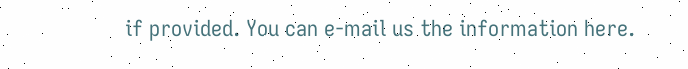if provided. You can e-mail us the information here.